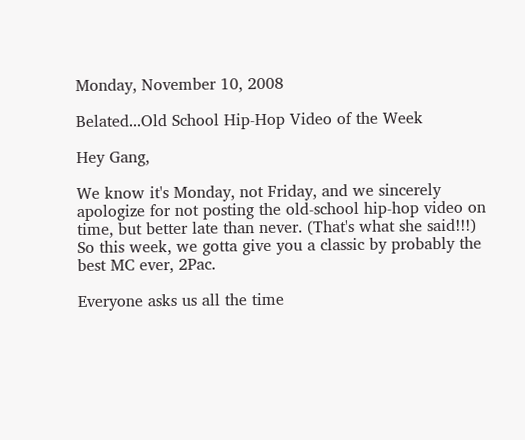Monday, November 10, 2008

Belated...Old School Hip-Hop Video of the Week

Hey Gang,

We know it's Monday, not Friday, and we sincerely apologize for not posting the old-school hip-hop video on time, but better late than never. (That's what she said!!!) So this week, we gotta give you a classic by probably the best MC ever, 2Pac.

Everyone asks us all the time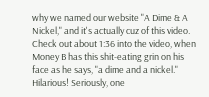why we named our website "A Dime & A Nickel," and it's actually cuz of this video. Check out about 1:36 into the video, when Money B has this shit-eating grin on his face as he says, "a dime and a nickel." Hilarious! Seriously, one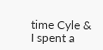time Cyle & I spent a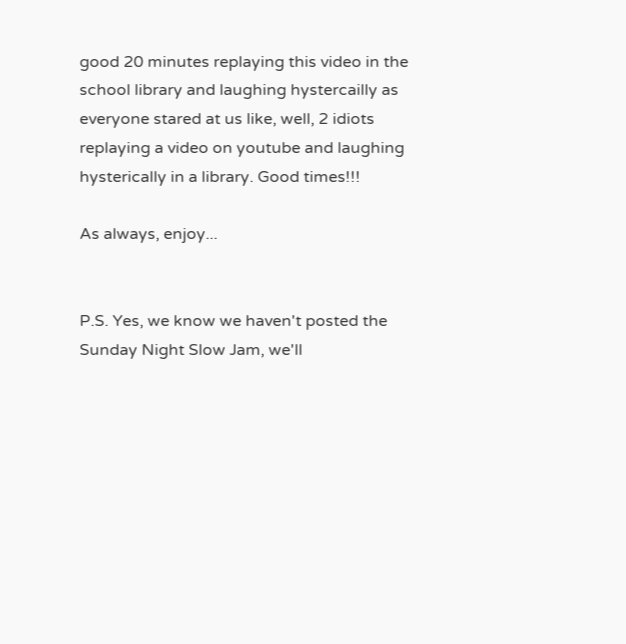good 20 minutes replaying this video in the school library and laughing hystercailly as everyone stared at us like, well, 2 idiots replaying a video on youtube and laughing hysterically in a library. Good times!!!

As always, enjoy...


P.S. Yes, we know we haven't posted the Sunday Night Slow Jam, we'll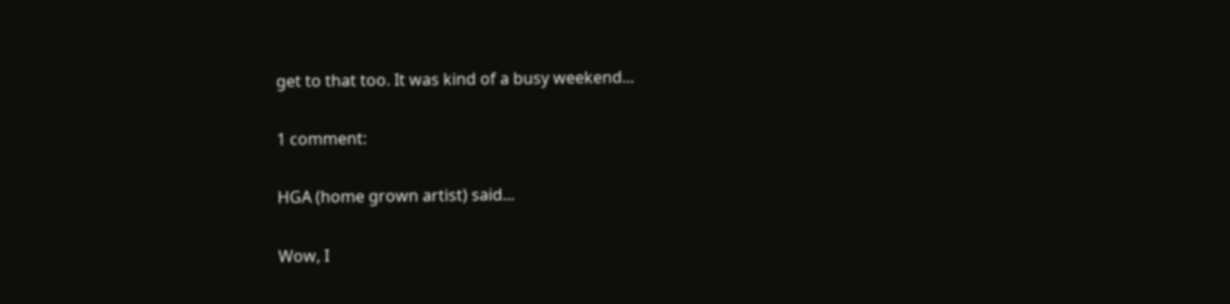get to that too. It was kind of a busy weekend...

1 comment:

HGA (home grown artist) said...

Wow, I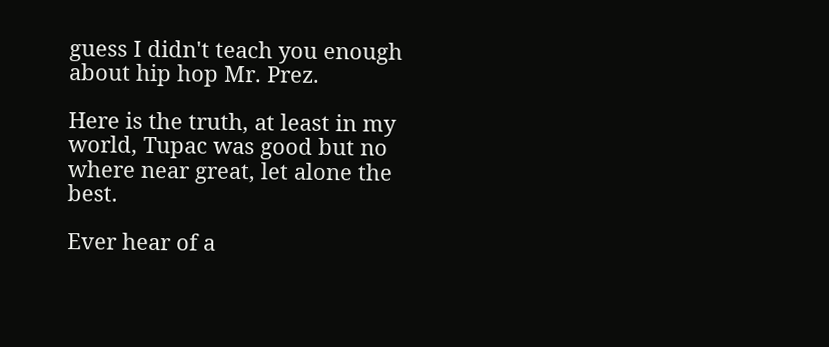guess I didn't teach you enough about hip hop Mr. Prez.

Here is the truth, at least in my world, Tupac was good but no where near great, let alone the best.

Ever hear of a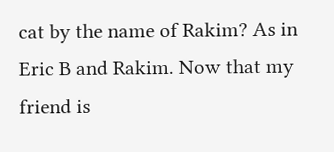cat by the name of Rakim? As in Eric B and Rakim. Now that my friend is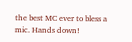the best MC ever to bless a mic. Hands down!